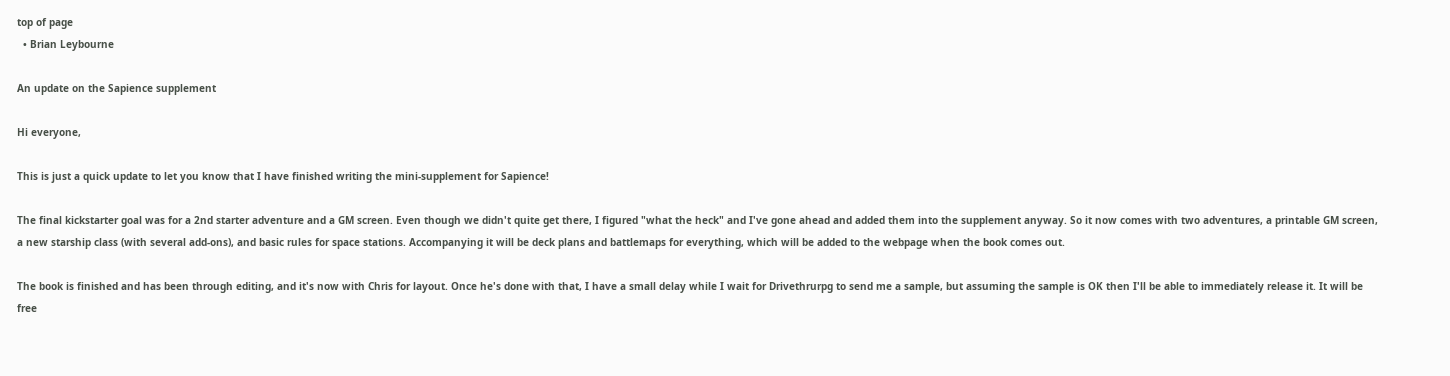top of page
  • Brian Leybourne

An update on the Sapience supplement

Hi everyone,

This is just a quick update to let you know that I have finished writing the mini-supplement for Sapience!

The final kickstarter goal was for a 2nd starter adventure and a GM screen. Even though we didn't quite get there, I figured "what the heck" and I've gone ahead and added them into the supplement anyway. So it now comes with two adventures, a printable GM screen, a new starship class (with several add-ons), and basic rules for space stations. Accompanying it will be deck plans and battlemaps for everything, which will be added to the webpage when the book comes out.

The book is finished and has been through editing, and it's now with Chris for layout. Once he's done with that, I have a small delay while I wait for Drivethrurpg to send me a sample, but assuming the sample is OK then I'll be able to immediately release it. It will be free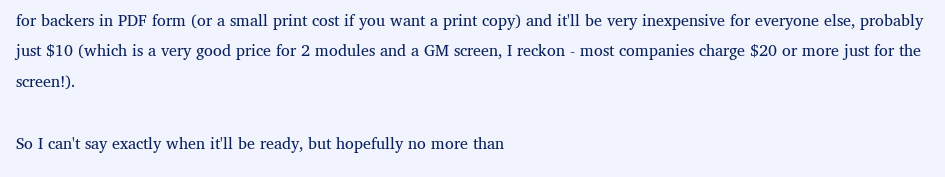for backers in PDF form (or a small print cost if you want a print copy) and it'll be very inexpensive for everyone else, probably just $10 (which is a very good price for 2 modules and a GM screen, I reckon - most companies charge $20 or more just for the screen!).

So I can't say exactly when it'll be ready, but hopefully no more than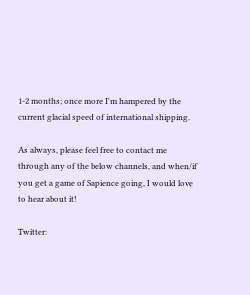1-2 months; once more I'm hampered by the current glacial speed of international shipping.

As always, please feel free to contact me through any of the below channels, and when/if you get a game of Sapience going, I would love to hear about it!

Twitter: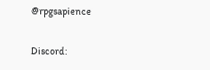@rpgsapience

Discord: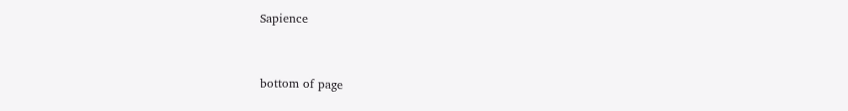Sapience



bottom of page